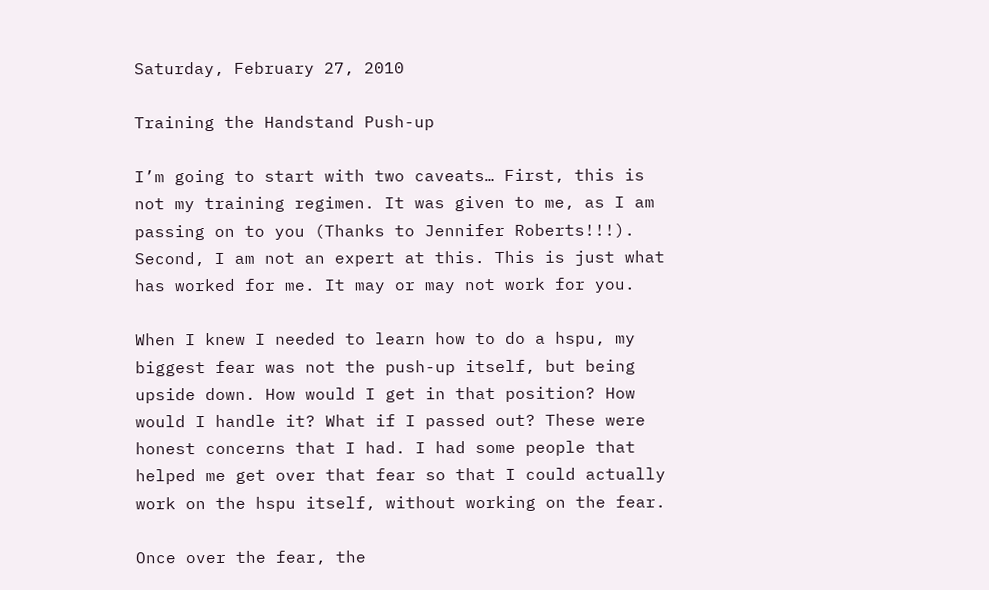Saturday, February 27, 2010

Training the Handstand Push-up

I’m going to start with two caveats… First, this is not my training regimen. It was given to me, as I am passing on to you (Thanks to Jennifer Roberts!!!). Second, I am not an expert at this. This is just what has worked for me. It may or may not work for you.

When I knew I needed to learn how to do a hspu, my biggest fear was not the push-up itself, but being upside down. How would I get in that position? How would I handle it? What if I passed out? These were honest concerns that I had. I had some people that helped me get over that fear so that I could actually work on the hspu itself, without working on the fear.

Once over the fear, the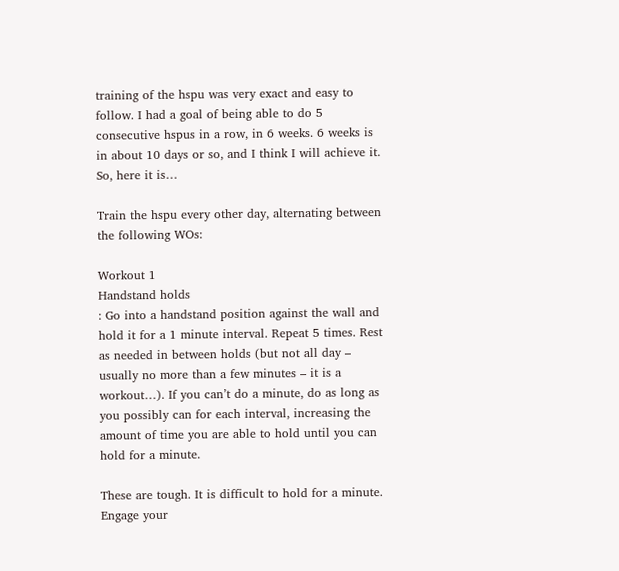training of the hspu was very exact and easy to follow. I had a goal of being able to do 5 consecutive hspus in a row, in 6 weeks. 6 weeks is in about 10 days or so, and I think I will achieve it. So, here it is…

Train the hspu every other day, alternating between the following WOs:

Workout 1
Handstand holds
: Go into a handstand position against the wall and hold it for a 1 minute interval. Repeat 5 times. Rest as needed in between holds (but not all day – usually no more than a few minutes – it is a workout…). If you can’t do a minute, do as long as you possibly can for each interval, increasing the amount of time you are able to hold until you can hold for a minute.

These are tough. It is difficult to hold for a minute. Engage your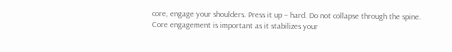core, engage your shoulders. Press it up – hard. Do not collapse through the spine. Core engagement is important as it stabilizes your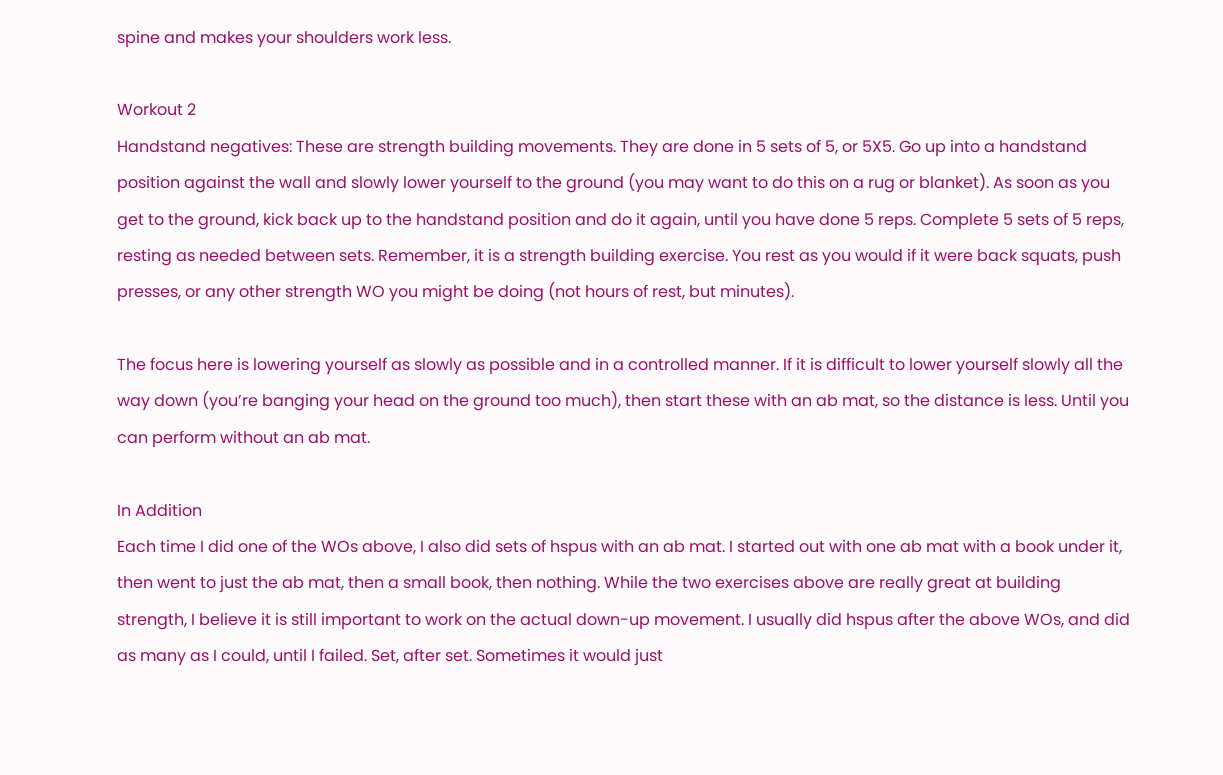spine and makes your shoulders work less.

Workout 2
Handstand negatives: These are strength building movements. They are done in 5 sets of 5, or 5X5. Go up into a handstand position against the wall and slowly lower yourself to the ground (you may want to do this on a rug or blanket). As soon as you get to the ground, kick back up to the handstand position and do it again, until you have done 5 reps. Complete 5 sets of 5 reps, resting as needed between sets. Remember, it is a strength building exercise. You rest as you would if it were back squats, push presses, or any other strength WO you might be doing (not hours of rest, but minutes).

The focus here is lowering yourself as slowly as possible and in a controlled manner. If it is difficult to lower yourself slowly all the way down (you’re banging your head on the ground too much), then start these with an ab mat, so the distance is less. Until you can perform without an ab mat.

In Addition
Each time I did one of the WOs above, I also did sets of hspus with an ab mat. I started out with one ab mat with a book under it, then went to just the ab mat, then a small book, then nothing. While the two exercises above are really great at building strength, I believe it is still important to work on the actual down-up movement. I usually did hspus after the above WOs, and did as many as I could, until I failed. Set, after set. Sometimes it would just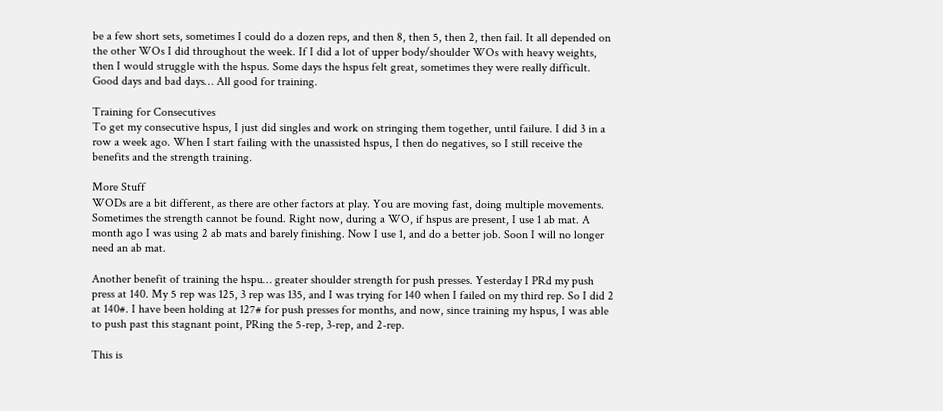be a few short sets, sometimes I could do a dozen reps, and then 8, then 5, then 2, then fail. It all depended on the other WOs I did throughout the week. If I did a lot of upper body/shoulder WOs with heavy weights, then I would struggle with the hspus. Some days the hspus felt great, sometimes they were really difficult. Good days and bad days… All good for training.

Training for Consecutives
To get my consecutive hspus, I just did singles and work on stringing them together, until failure. I did 3 in a row a week ago. When I start failing with the unassisted hspus, I then do negatives, so I still receive the benefits and the strength training.

More Stuff
WODs are a bit different, as there are other factors at play. You are moving fast, doing multiple movements. Sometimes the strength cannot be found. Right now, during a WO, if hspus are present, I use 1 ab mat. A month ago I was using 2 ab mats and barely finishing. Now I use 1, and do a better job. Soon I will no longer need an ab mat.

Another benefit of training the hspu… greater shoulder strength for push presses. Yesterday I PRd my push press at 140. My 5 rep was 125, 3 rep was 135, and I was trying for 140 when I failed on my third rep. So I did 2 at 140#. I have been holding at 127# for push presses for months, and now, since training my hspus, I was able to push past this stagnant point, PRing the 5-rep, 3-rep, and 2-rep.

This is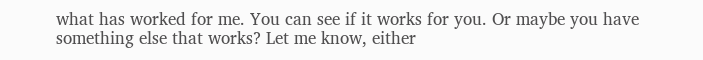what has worked for me. You can see if it works for you. Or maybe you have something else that works? Let me know, either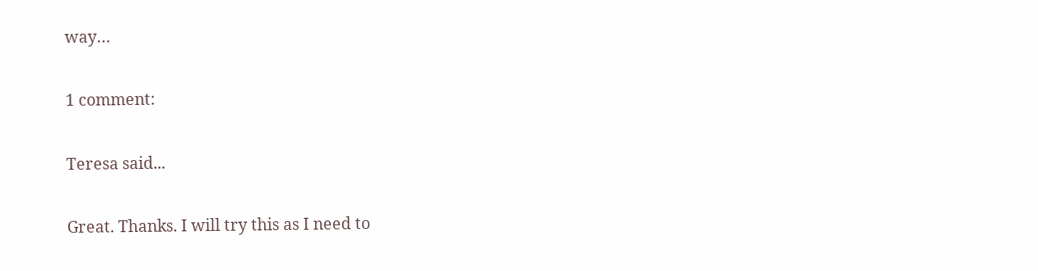way…

1 comment:

Teresa said...

Great. Thanks. I will try this as I need to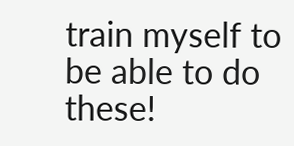train myself to be able to do these!